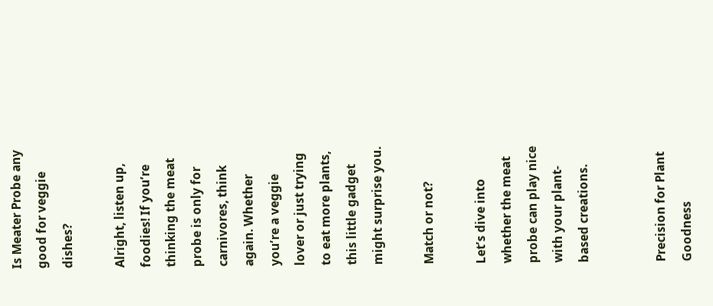Is Meater Probe any good for veggie dishes?

Alright, listen up, foodies! If you’re thinking the meat probe is only for carnivores, think again. Whether you’re a veggie lover or just trying to eat more plants, this little gadget might surprise you.

Match or not?

Let’s dive into whether the meat probe can play nice with your plant-based creations.


Precision for Plant Goodness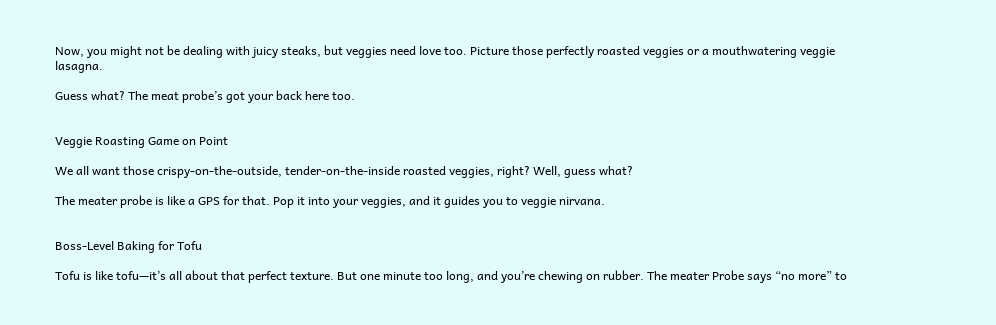Now, you might not be dealing with juicy steaks, but veggies need love too. Picture those perfectly roasted veggies or a mouthwatering veggie lasagna.

Guess what? The meat probe’s got your back here too.


Veggie Roasting Game on Point

We all want those crispy-on-the-outside, tender-on-the-inside roasted veggies, right? Well, guess what?

The meater probe is like a GPS for that. Pop it into your veggies, and it guides you to veggie nirvana.


Boss-Level Baking for Tofu

Tofu is like tofu—it’s all about that perfect texture. But one minute too long, and you’re chewing on rubber. The meater Probe says “no more” to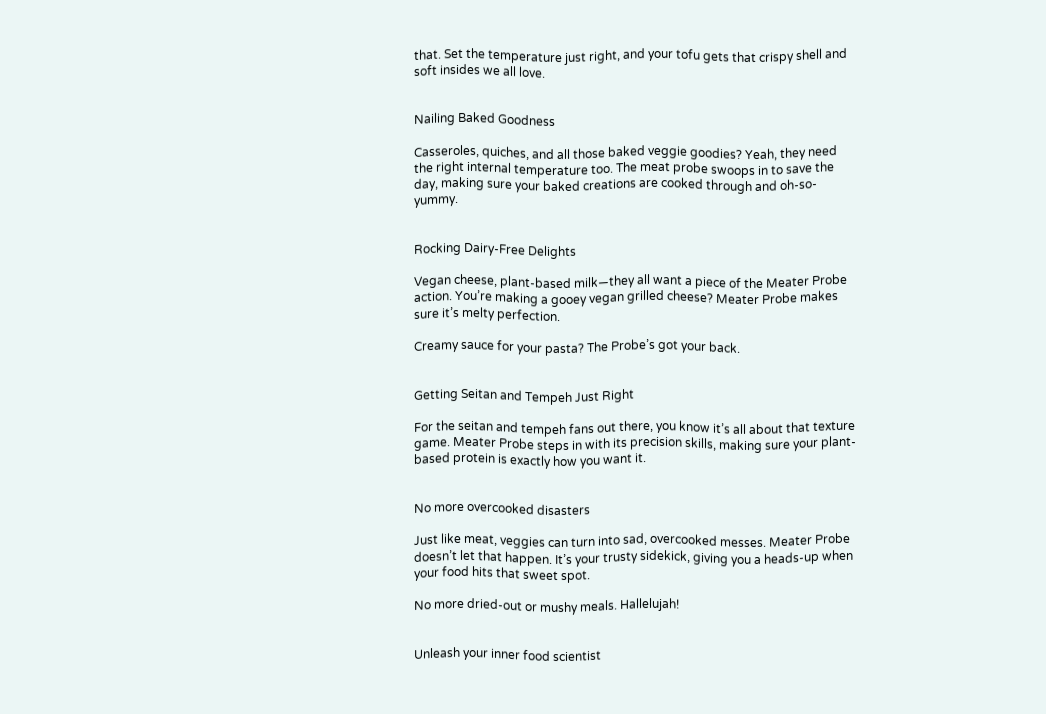that. Set the temperature just right, and your tofu gets that crispy shell and soft insides we all love.


Nailing Baked Goodness

Casseroles, quiches, and all those baked veggie goodies? Yeah, they need the right internal temperature too. The meat probe swoops in to save the day, making sure your baked creations are cooked through and oh-so-yummy.


Rocking Dairy-Free Delights

Vegan cheese, plant-based milk—they all want a piece of the Meater Probe action. You’re making a gooey vegan grilled cheese? Meater Probe makes sure it’s melty perfection.

Creamy sauce for your pasta? The Probe’s got your back.


Getting Seitan and Tempeh Just Right

For the seitan and tempeh fans out there, you know it’s all about that texture game. Meater Probe steps in with its precision skills, making sure your plant-based protein is exactly how you want it.


No more overcooked disasters

Just like meat, veggies can turn into sad, overcooked messes. Meater Probe doesn’t let that happen. It’s your trusty sidekick, giving you a heads-up when your food hits that sweet spot.

No more dried-out or mushy meals. Hallelujah!


Unleash your inner food scientist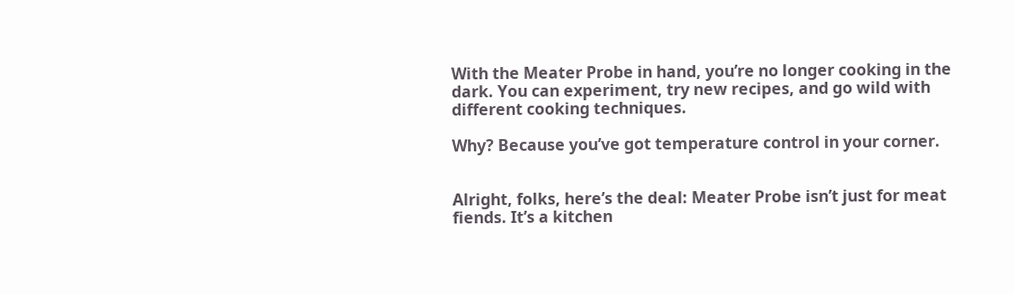With the Meater Probe in hand, you’re no longer cooking in the dark. You can experiment, try new recipes, and go wild with different cooking techniques.

Why? Because you’ve got temperature control in your corner.


Alright, folks, here’s the deal: Meater Probe isn’t just for meat fiends. It’s a kitchen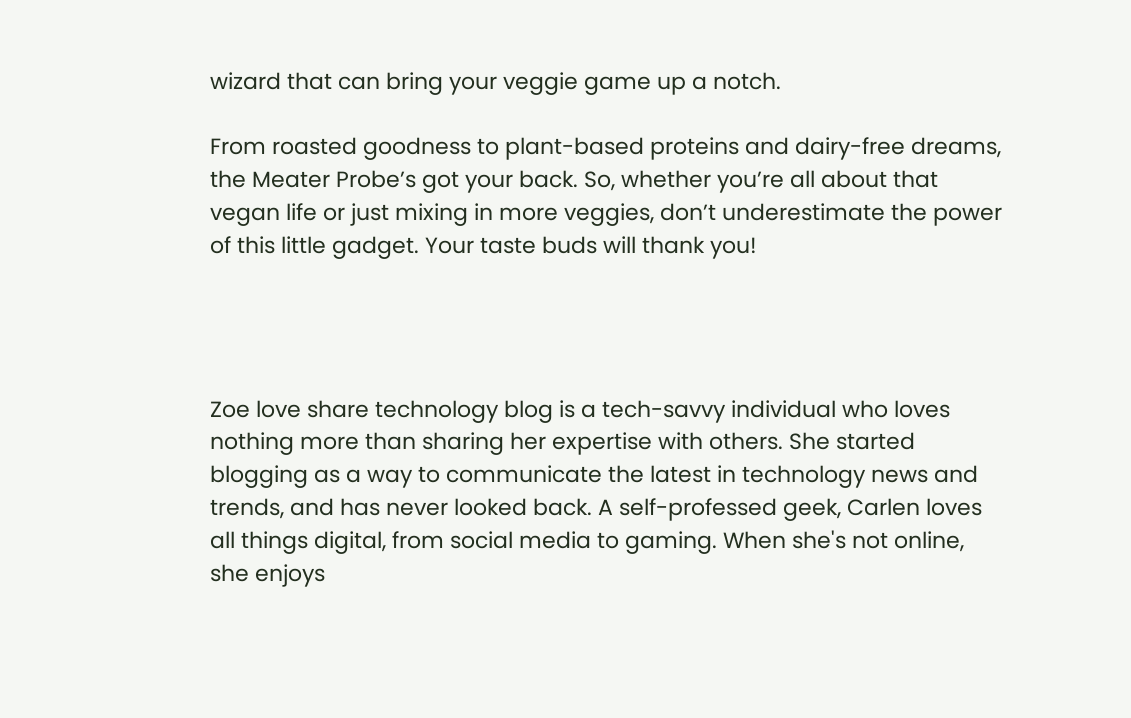wizard that can bring your veggie game up a notch.

From roasted goodness to plant-based proteins and dairy-free dreams, the Meater Probe’s got your back. So, whether you’re all about that vegan life or just mixing in more veggies, don’t underestimate the power of this little gadget. Your taste buds will thank you!




Zoe love share technology blog is a tech-savvy individual who loves nothing more than sharing her expertise with others. She started blogging as a way to communicate the latest in technology news and trends, and has never looked back. A self-professed geek, Carlen loves all things digital, from social media to gaming. When she's not online, she enjoys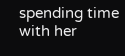spending time with her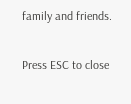family and friends.

Press ESC to close